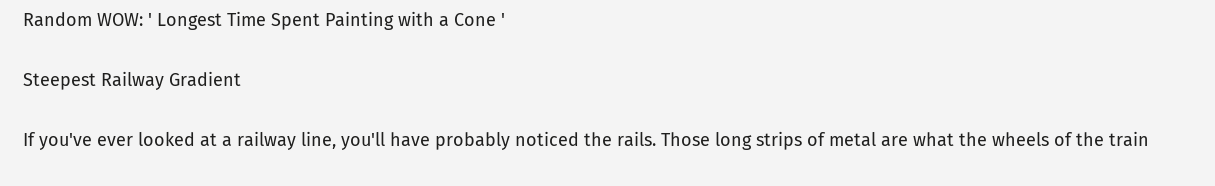Random WOW: ' Longest Time Spent Painting with a Cone '

Steepest Railway Gradient

If you've ever looked at a railway line, you'll have probably noticed the rails. Those long strips of metal are what the wheels of the train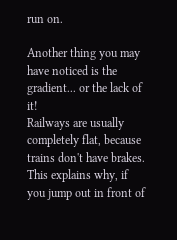run on.

Another thing you may have noticed is the gradient... or the lack of it!
Railways are usually completely flat, because trains don't have brakes.
This explains why, if you jump out in front of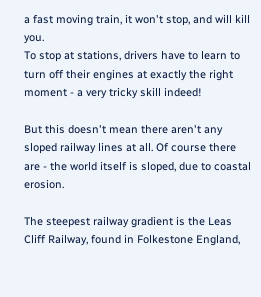a fast moving train, it won't stop, and will kill you.
To stop at stations, drivers have to learn to turn off their engines at exactly the right moment - a very tricky skill indeed!

But this doesn't mean there aren't any sloped railway lines at all. Of course there are - the world itself is sloped, due to coastal erosion.

The steepest railway gradient is the Leas Cliff Railway, found in Folkestone England,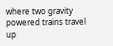where two gravity powered trains travel up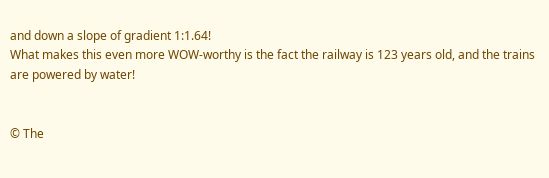and down a slope of gradient 1:1.64!
What makes this even more WOW-worthy is the fact the railway is 123 years old, and the trains are powered by water!


© The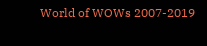World of WOWs 2007-2019